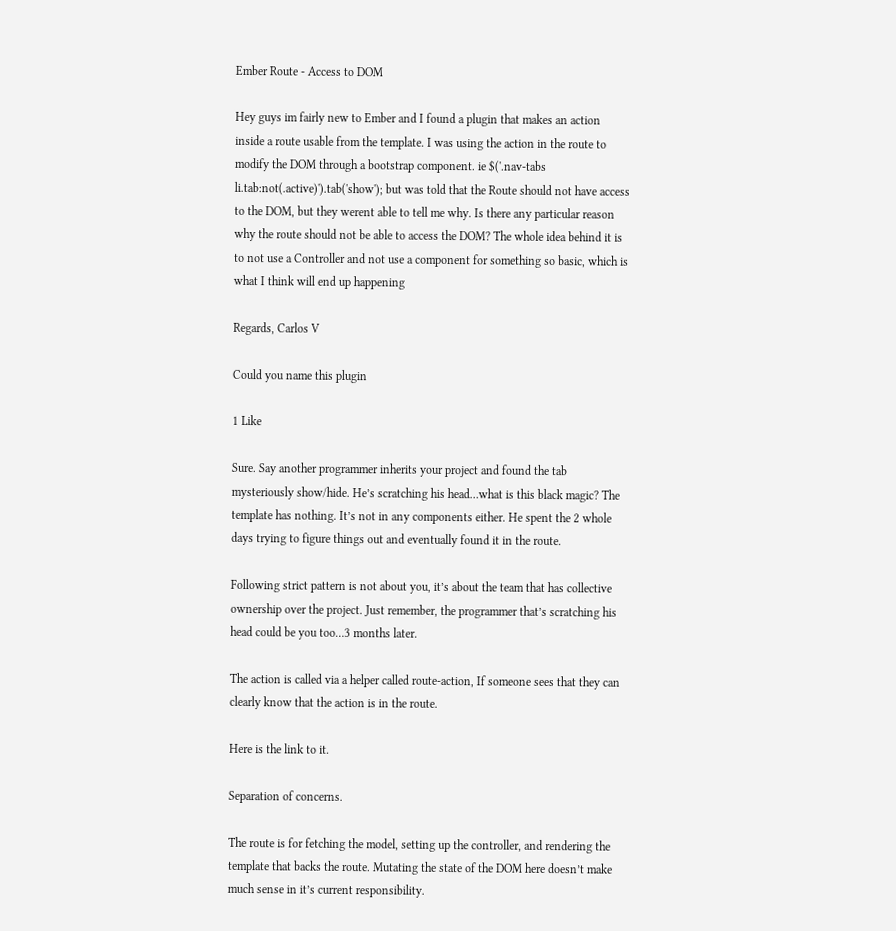Ember Route - Access to DOM

Hey guys im fairly new to Ember and I found a plugin that makes an action inside a route usable from the template. I was using the action in the route to modify the DOM through a bootstrap component. ie $('.nav-tabs li.tab:not(.active)').tab('show'); but was told that the Route should not have access to the DOM, but they werent able to tell me why. Is there any particular reason why the route should not be able to access the DOM? The whole idea behind it is to not use a Controller and not use a component for something so basic, which is what I think will end up happening

Regards, Carlos V

Could you name this plugin

1 Like

Sure. Say another programmer inherits your project and found the tab mysteriously show/hide. He’s scratching his head…what is this black magic? The template has nothing. It’s not in any components either. He spent the 2 whole days trying to figure things out and eventually found it in the route.

Following strict pattern is not about you, it’s about the team that has collective ownership over the project. Just remember, the programmer that’s scratching his head could be you too…3 months later.

The action is called via a helper called route-action, If someone sees that they can clearly know that the action is in the route.

Here is the link to it.

Separation of concerns.

The route is for fetching the model, setting up the controller, and rendering the template that backs the route. Mutating the state of the DOM here doesn’t make much sense in it’s current responsibility.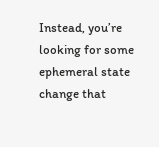Instead, you’re looking for some ephemeral state change that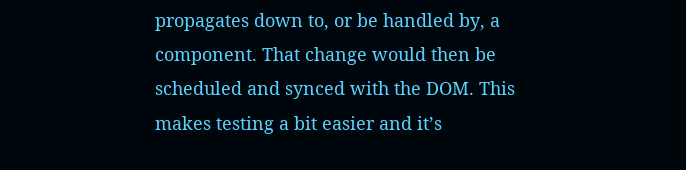propagates down to, or be handled by, a component. That change would then be scheduled and synced with the DOM. This makes testing a bit easier and it’s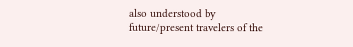also understood by future/present travelers of the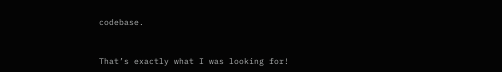codebase.


That’s exactly what I was looking for!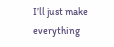I’ll just make everything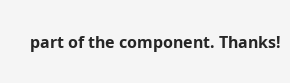part of the component. Thanks!